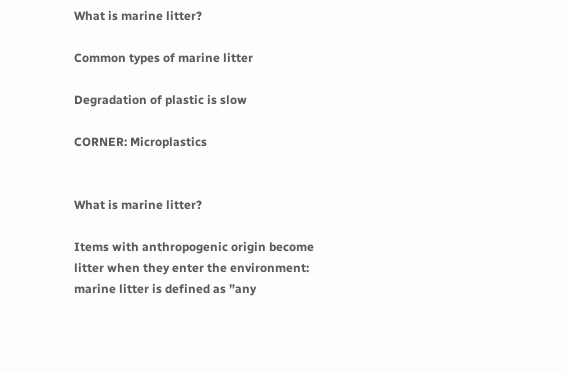What is marine litter?

Common types of marine litter

Degradation of plastic is slow

CORNER: Microplastics


What is marine litter?

Items with anthropogenic origin become litter when they enter the environment: marine litter is defined as ”any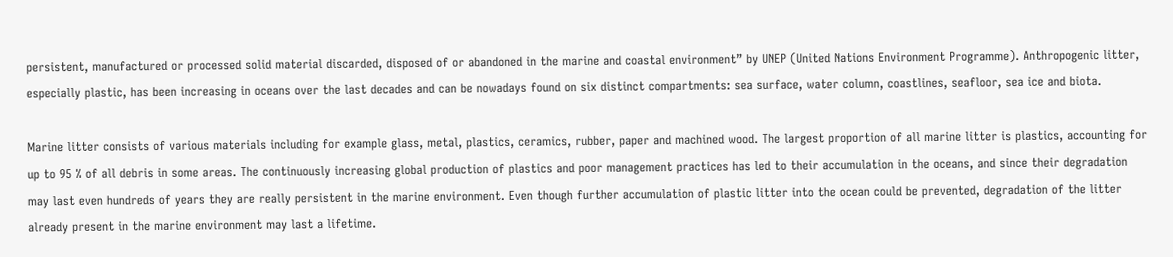persistent, manufactured or processed solid material discarded, disposed of or abandoned in the marine and coastal environment” by UNEP (United Nations Environment Programme). Anthropogenic litter, especially plastic, has been increasing in oceans over the last decades and can be nowadays found on six distinct compartments: sea surface, water column, coastlines, seafloor, sea ice and biota.

Marine litter consists of various materials including for example glass, metal, plastics, ceramics, rubber, paper and machined wood. The largest proportion of all marine litter is plastics, accounting for up to 95 % of all debris in some areas. The continuously increasing global production of plastics and poor management practices has led to their accumulation in the oceans, and since their degradation may last even hundreds of years they are really persistent in the marine environment. Even though further accumulation of plastic litter into the ocean could be prevented, degradation of the litter already present in the marine environment may last a lifetime.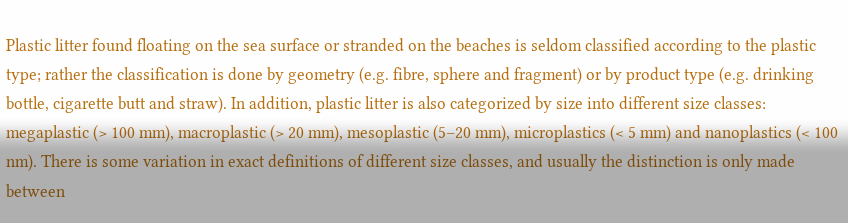Plastic litter found floating on the sea surface or stranded on the beaches is seldom classified according to the plastic type; rather the classification is done by geometry (e.g. fibre, sphere and fragment) or by product type (e.g. drinking bottle, cigarette butt and straw). In addition, plastic litter is also categorized by size into different size classes: megaplastic (> 100 mm), macroplastic (> 20 mm), mesoplastic (5–20 mm), microplastics (< 5 mm) and nanoplastics (< 100 nm). There is some variation in exact definitions of different size classes, and usually the distinction is only made between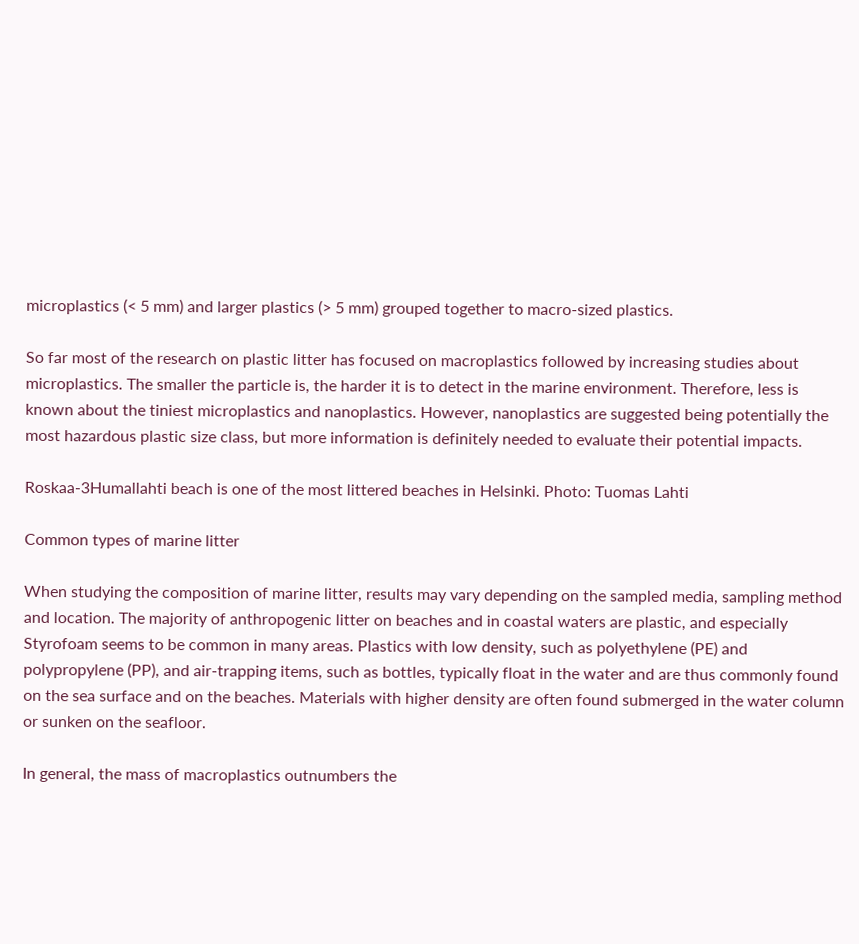microplastics (< 5 mm) and larger plastics (> 5 mm) grouped together to macro-sized plastics.

So far most of the research on plastic litter has focused on macroplastics followed by increasing studies about microplastics. The smaller the particle is, the harder it is to detect in the marine environment. Therefore, less is known about the tiniest microplastics and nanoplastics. However, nanoplastics are suggested being potentially the most hazardous plastic size class, but more information is definitely needed to evaluate their potential impacts.

Roskaa-3Humallahti beach is one of the most littered beaches in Helsinki. Photo: Tuomas Lahti

Common types of marine litter

When studying the composition of marine litter, results may vary depending on the sampled media, sampling method and location. The majority of anthropogenic litter on beaches and in coastal waters are plastic, and especially Styrofoam seems to be common in many areas. Plastics with low density, such as polyethylene (PE) and polypropylene (PP), and air-trapping items, such as bottles, typically float in the water and are thus commonly found on the sea surface and on the beaches. Materials with higher density are often found submerged in the water column or sunken on the seafloor.

In general, the mass of macroplastics outnumbers the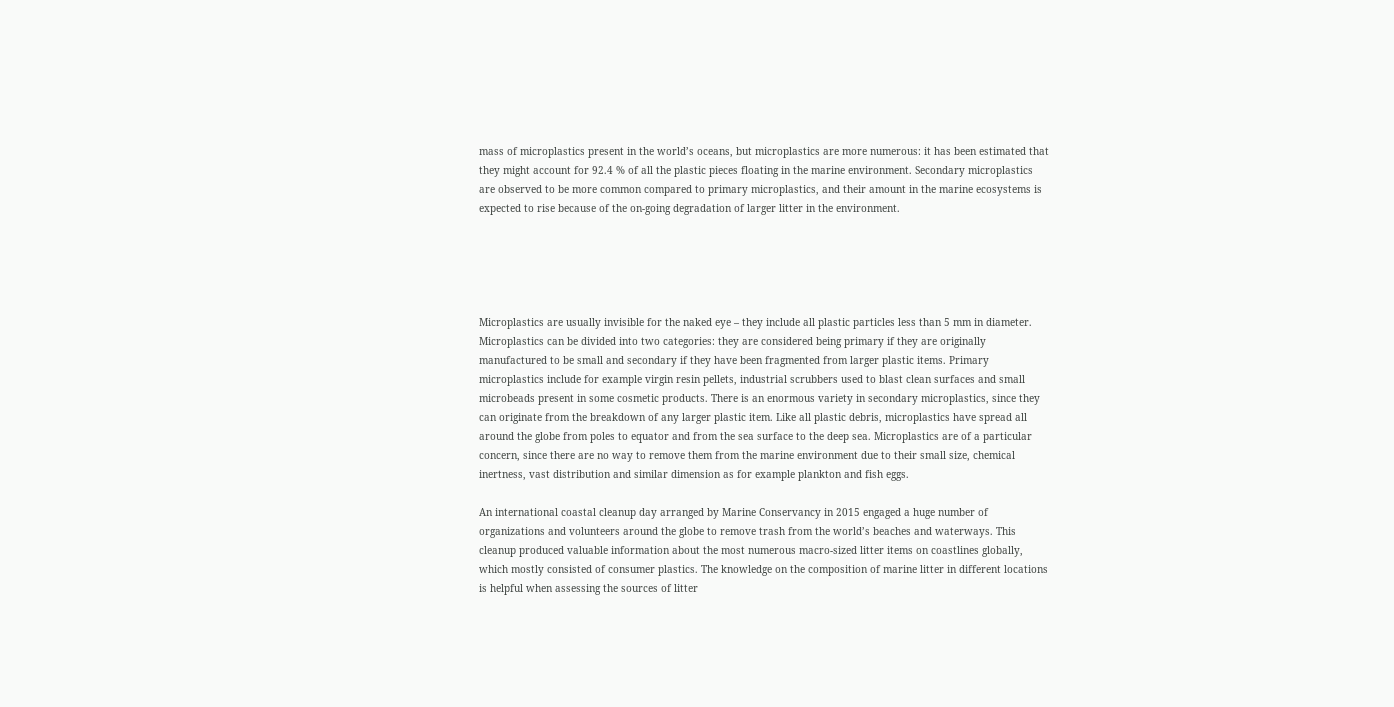mass of microplastics present in the world’s oceans, but microplastics are more numerous: it has been estimated that they might account for 92.4 % of all the plastic pieces floating in the marine environment. Secondary microplastics are observed to be more common compared to primary microplastics, and their amount in the marine ecosystems is expected to rise because of the on-going degradation of larger litter in the environment.





Microplastics are usually invisible for the naked eye – they include all plastic particles less than 5 mm in diameter. Microplastics can be divided into two categories: they are considered being primary if they are originally manufactured to be small and secondary if they have been fragmented from larger plastic items. Primary microplastics include for example virgin resin pellets, industrial scrubbers used to blast clean surfaces and small microbeads present in some cosmetic products. There is an enormous variety in secondary microplastics, since they can originate from the breakdown of any larger plastic item. Like all plastic debris, microplastics have spread all around the globe from poles to equator and from the sea surface to the deep sea. Microplastics are of a particular concern, since there are no way to remove them from the marine environment due to their small size, chemical inertness, vast distribution and similar dimension as for example plankton and fish eggs.

An international coastal cleanup day arranged by Marine Conservancy in 2015 engaged a huge number of organizations and volunteers around the globe to remove trash from the world’s beaches and waterways. This cleanup produced valuable information about the most numerous macro-sized litter items on coastlines globally, which mostly consisted of consumer plastics. The knowledge on the composition of marine litter in different locations is helpful when assessing the sources of litter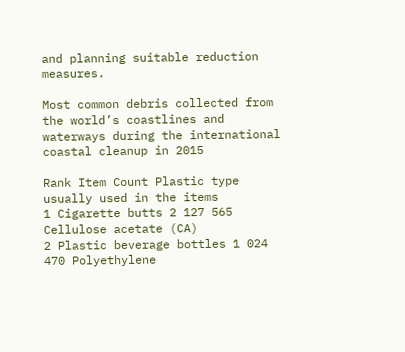and planning suitable reduction measures.

Most common debris collected from the world’s coastlines and waterways during the international coastal cleanup in 2015

Rank Item Count Plastic type usually used in the items
1 Cigarette butts 2 127 565 Cellulose acetate (CA)
2 Plastic beverage bottles 1 024 470 Polyethylene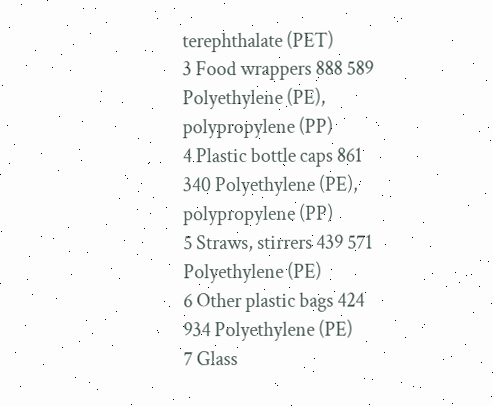terephthalate (PET)
3 Food wrappers 888 589 Polyethylene (PE), polypropylene (PP)
4 Plastic bottle caps 861 340 Polyethylene (PE), polypropylene (PP)
5 Straws, stirrers 439 571 Polyethylene (PE)
6 Other plastic bags 424 934 Polyethylene (PE)
7 Glass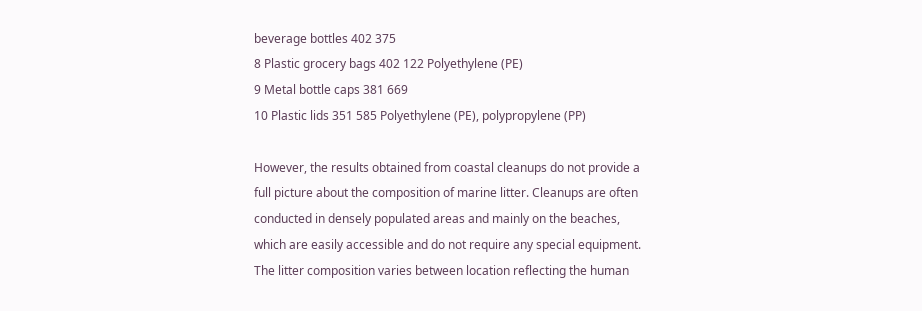beverage bottles 402 375
8 Plastic grocery bags 402 122 Polyethylene (PE)
9 Metal bottle caps 381 669
10 Plastic lids 351 585 Polyethylene (PE), polypropylene (PP)

However, the results obtained from coastal cleanups do not provide a full picture about the composition of marine litter. Cleanups are often conducted in densely populated areas and mainly on the beaches, which are easily accessible and do not require any special equipment. The litter composition varies between location reflecting the human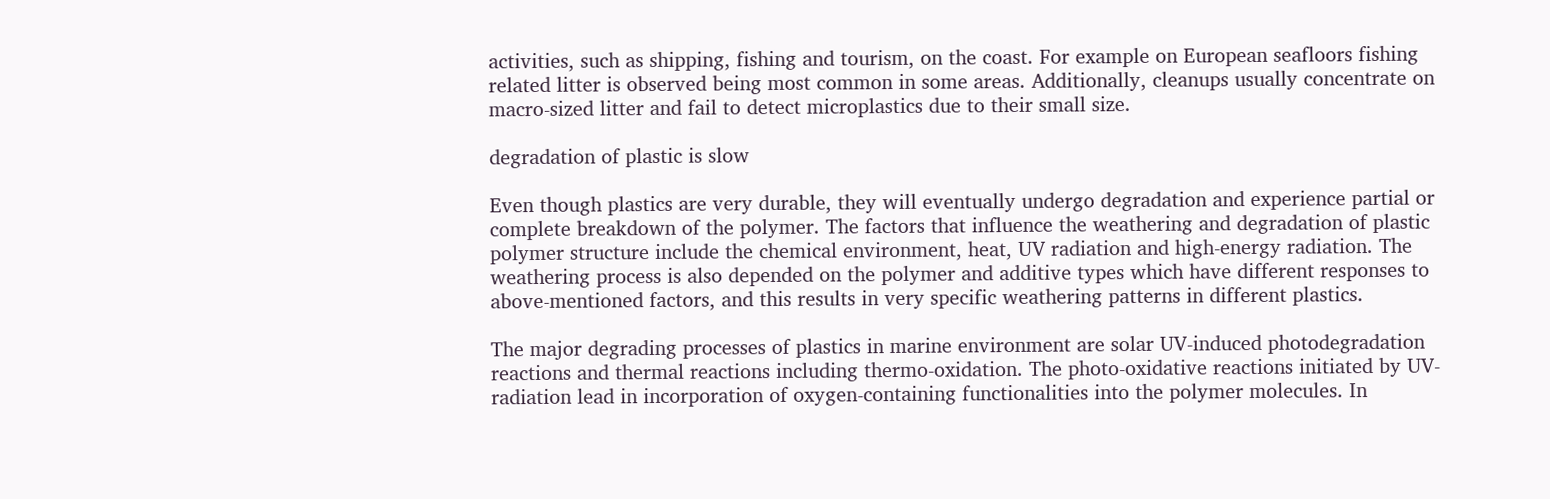activities, such as shipping, fishing and tourism, on the coast. For example on European seafloors fishing related litter is observed being most common in some areas. Additionally, cleanups usually concentrate on macro-sized litter and fail to detect microplastics due to their small size.

degradation of plastic is slow

Even though plastics are very durable, they will eventually undergo degradation and experience partial or complete breakdown of the polymer. The factors that influence the weathering and degradation of plastic polymer structure include the chemical environment, heat, UV radiation and high-energy radiation. The weathering process is also depended on the polymer and additive types which have different responses to above-mentioned factors, and this results in very specific weathering patterns in different plastics.

The major degrading processes of plastics in marine environment are solar UV-induced photodegradation reactions and thermal reactions including thermo-oxidation. The photo-oxidative reactions initiated by UV-radiation lead in incorporation of oxygen-containing functionalities into the polymer molecules. In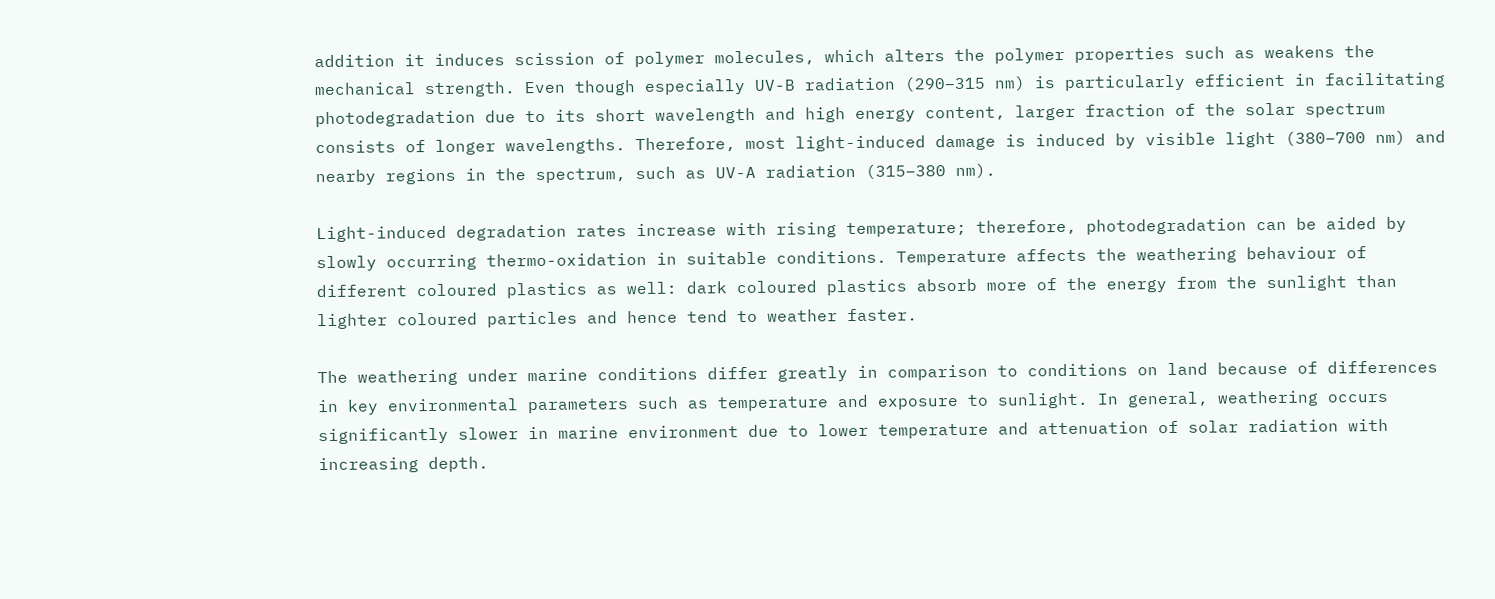addition it induces scission of polymer molecules, which alters the polymer properties such as weakens the mechanical strength. Even though especially UV-B radiation (290–315 nm) is particularly efficient in facilitating photodegradation due to its short wavelength and high energy content, larger fraction of the solar spectrum consists of longer wavelengths. Therefore, most light-induced damage is induced by visible light (380–700 nm) and nearby regions in the spectrum, such as UV-A radiation (315–380 nm).

Light-induced degradation rates increase with rising temperature; therefore, photodegradation can be aided by slowly occurring thermo-oxidation in suitable conditions. Temperature affects the weathering behaviour of different coloured plastics as well: dark coloured plastics absorb more of the energy from the sunlight than lighter coloured particles and hence tend to weather faster.

The weathering under marine conditions differ greatly in comparison to conditions on land because of differences in key environmental parameters such as temperature and exposure to sunlight. In general, weathering occurs significantly slower in marine environment due to lower temperature and attenuation of solar radiation with increasing depth.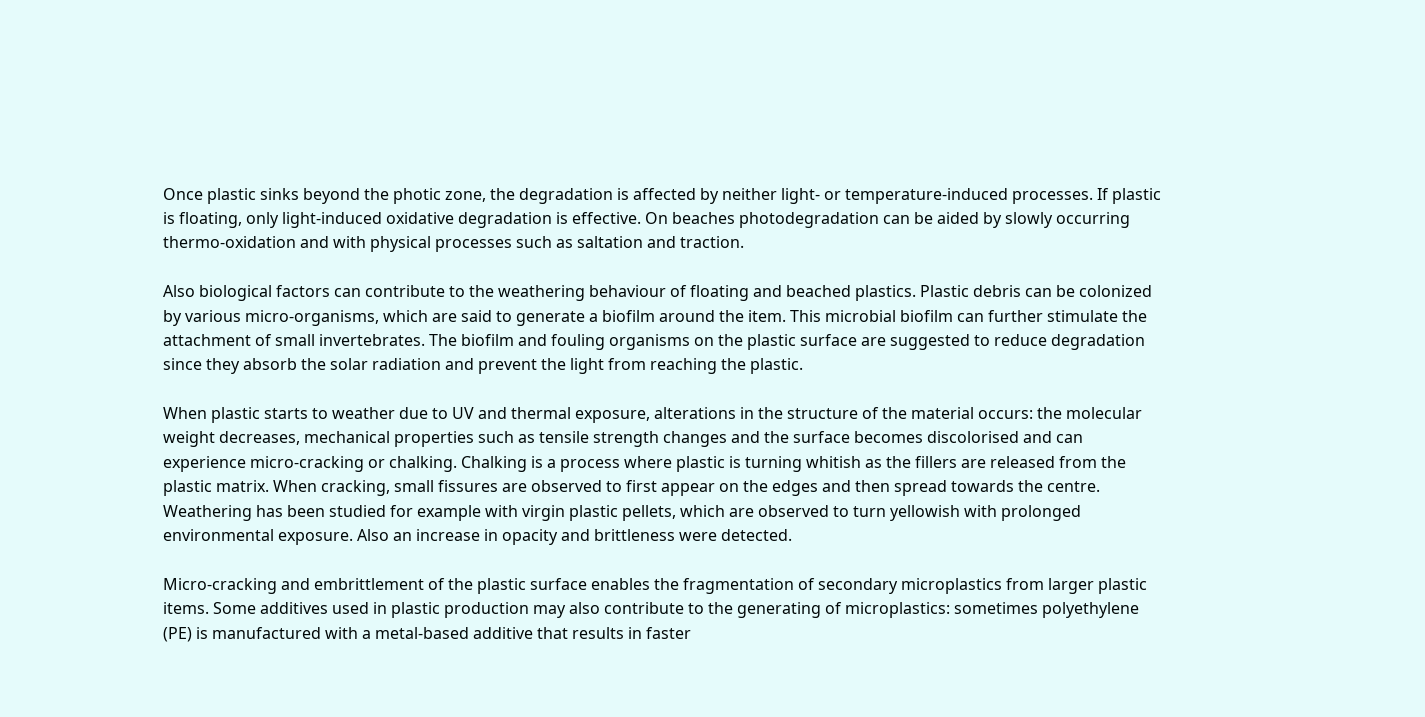Once plastic sinks beyond the photic zone, the degradation is affected by neither light- or temperature-induced processes. If plastic is floating, only light-induced oxidative degradation is effective. On beaches photodegradation can be aided by slowly occurring thermo-oxidation and with physical processes such as saltation and traction.

Also biological factors can contribute to the weathering behaviour of floating and beached plastics. Plastic debris can be colonized by various micro-organisms, which are said to generate a biofilm around the item. This microbial biofilm can further stimulate the attachment of small invertebrates. The biofilm and fouling organisms on the plastic surface are suggested to reduce degradation since they absorb the solar radiation and prevent the light from reaching the plastic.

When plastic starts to weather due to UV and thermal exposure, alterations in the structure of the material occurs: the molecular weight decreases, mechanical properties such as tensile strength changes and the surface becomes discolorised and can experience micro-cracking or chalking. Chalking is a process where plastic is turning whitish as the fillers are released from the plastic matrix. When cracking, small fissures are observed to first appear on the edges and then spread towards the centre. Weathering has been studied for example with virgin plastic pellets, which are observed to turn yellowish with prolonged environmental exposure. Also an increase in opacity and brittleness were detected.

Micro-cracking and embrittlement of the plastic surface enables the fragmentation of secondary microplastics from larger plastic items. Some additives used in plastic production may also contribute to the generating of microplastics: sometimes polyethylene (PE) is manufactured with a metal-based additive that results in faster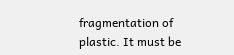fragmentation of plastic. It must be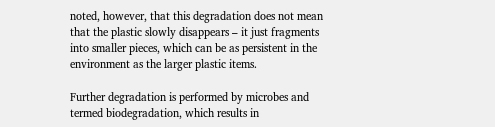noted, however, that this degradation does not mean that the plastic slowly disappears – it just fragments into smaller pieces, which can be as persistent in the environment as the larger plastic items.

Further degradation is performed by microbes and termed biodegradation, which results in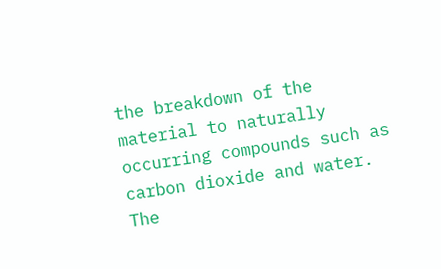the breakdown of the material to naturally occurring compounds such as carbon dioxide and water. The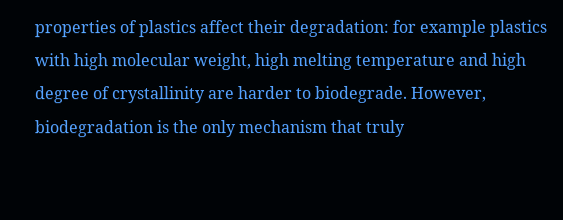properties of plastics affect their degradation: for example plastics with high molecular weight, high melting temperature and high degree of crystallinity are harder to biodegrade. However, biodegradation is the only mechanism that truly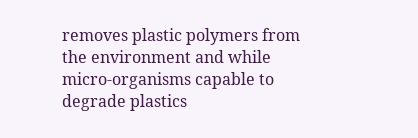removes plastic polymers from the environment and while micro-organisms capable to degrade plastics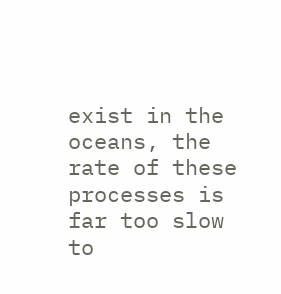exist in the oceans, the rate of these processes is far too slow to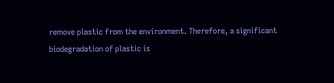remove plastic from the environment. Therefore, a significant biodegradation of plastic is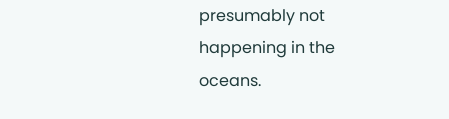presumably not happening in the oceans.